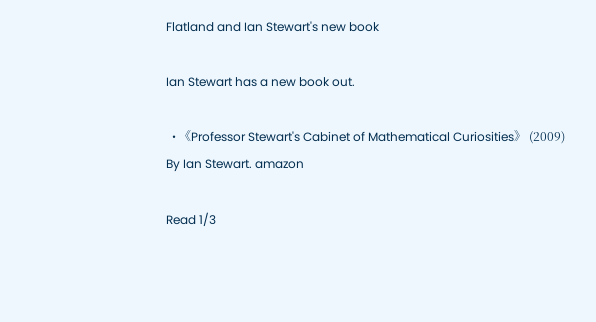Flatland and Ian Stewart's new book

Ian Stewart has a new book out.

  • 《Professor Stewart's Cabinet of Mathematical Curiosities》 (2009) By Ian Stewart. amazon

Read 1/3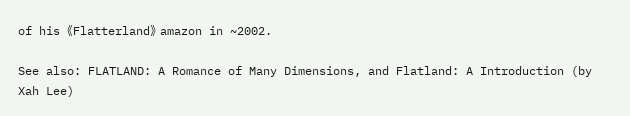of his 《Flatterland》 amazon in ~2002.

See also: FLATLAND: A Romance of Many Dimensions, and Flatland: A Introduction (by Xah Lee)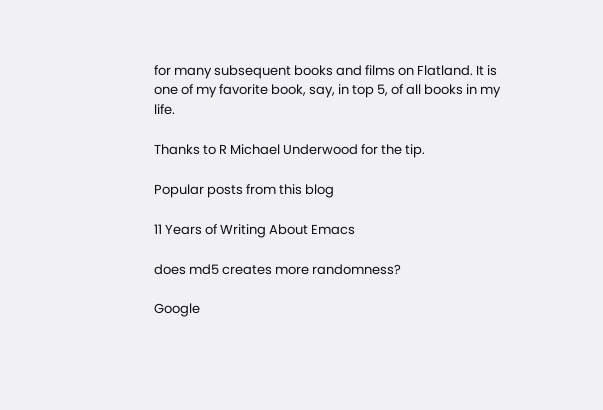for many subsequent books and films on Flatland. It is one of my favorite book, say, in top 5, of all books in my life.

Thanks to R Michael Underwood for the tip.

Popular posts from this blog

11 Years of Writing About Emacs

does md5 creates more randomness?

Google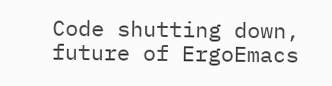Code shutting down, future of ErgoEmacs